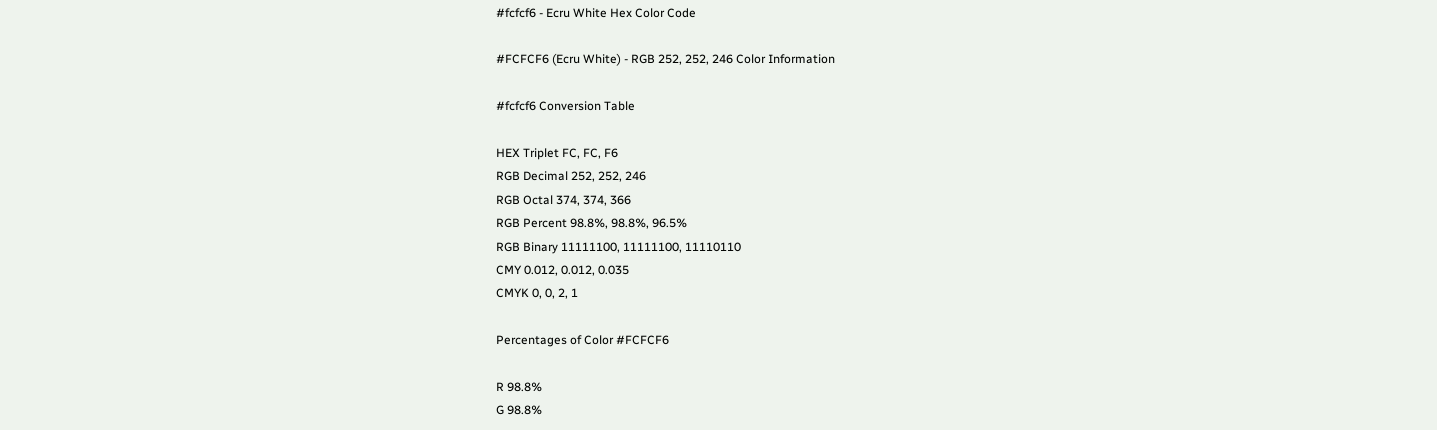#fcfcf6 - Ecru White Hex Color Code

#FCFCF6 (Ecru White) - RGB 252, 252, 246 Color Information

#fcfcf6 Conversion Table

HEX Triplet FC, FC, F6
RGB Decimal 252, 252, 246
RGB Octal 374, 374, 366
RGB Percent 98.8%, 98.8%, 96.5%
RGB Binary 11111100, 11111100, 11110110
CMY 0.012, 0.012, 0.035
CMYK 0, 0, 2, 1

Percentages of Color #FCFCF6

R 98.8%
G 98.8%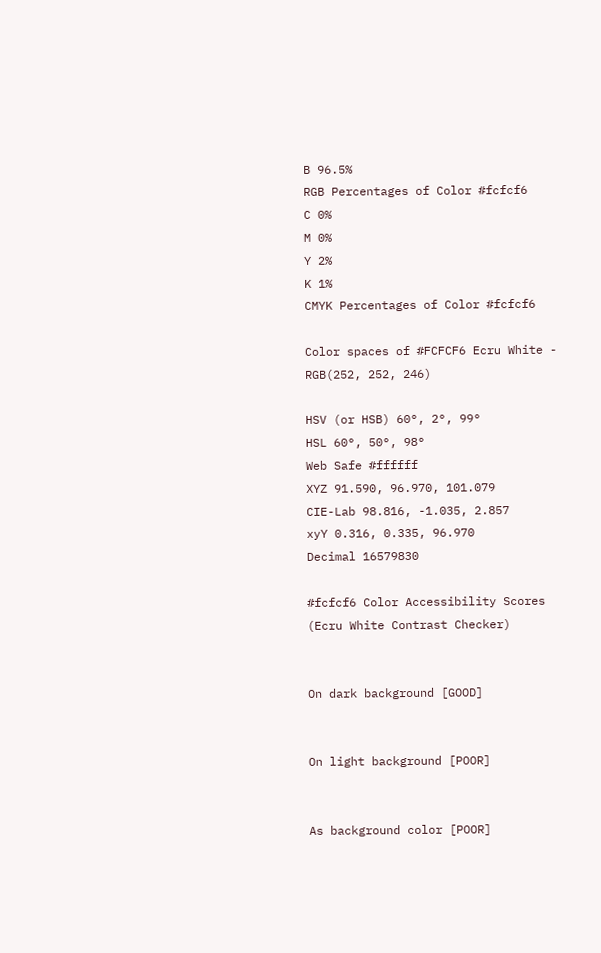B 96.5%
RGB Percentages of Color #fcfcf6
C 0%
M 0%
Y 2%
K 1%
CMYK Percentages of Color #fcfcf6

Color spaces of #FCFCF6 Ecru White - RGB(252, 252, 246)

HSV (or HSB) 60°, 2°, 99°
HSL 60°, 50°, 98°
Web Safe #ffffff
XYZ 91.590, 96.970, 101.079
CIE-Lab 98.816, -1.035, 2.857
xyY 0.316, 0.335, 96.970
Decimal 16579830

#fcfcf6 Color Accessibility Scores (Ecru White Contrast Checker)


On dark background [GOOD]


On light background [POOR]


As background color [POOR]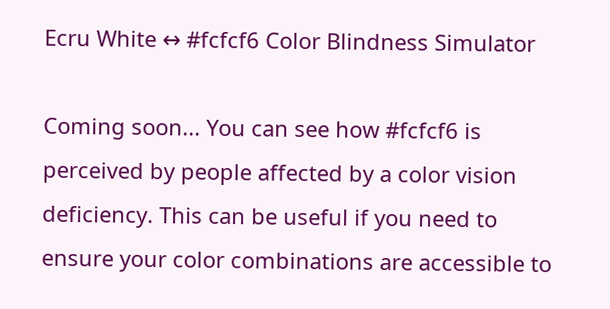Ecru White ↔ #fcfcf6 Color Blindness Simulator

Coming soon... You can see how #fcfcf6 is perceived by people affected by a color vision deficiency. This can be useful if you need to ensure your color combinations are accessible to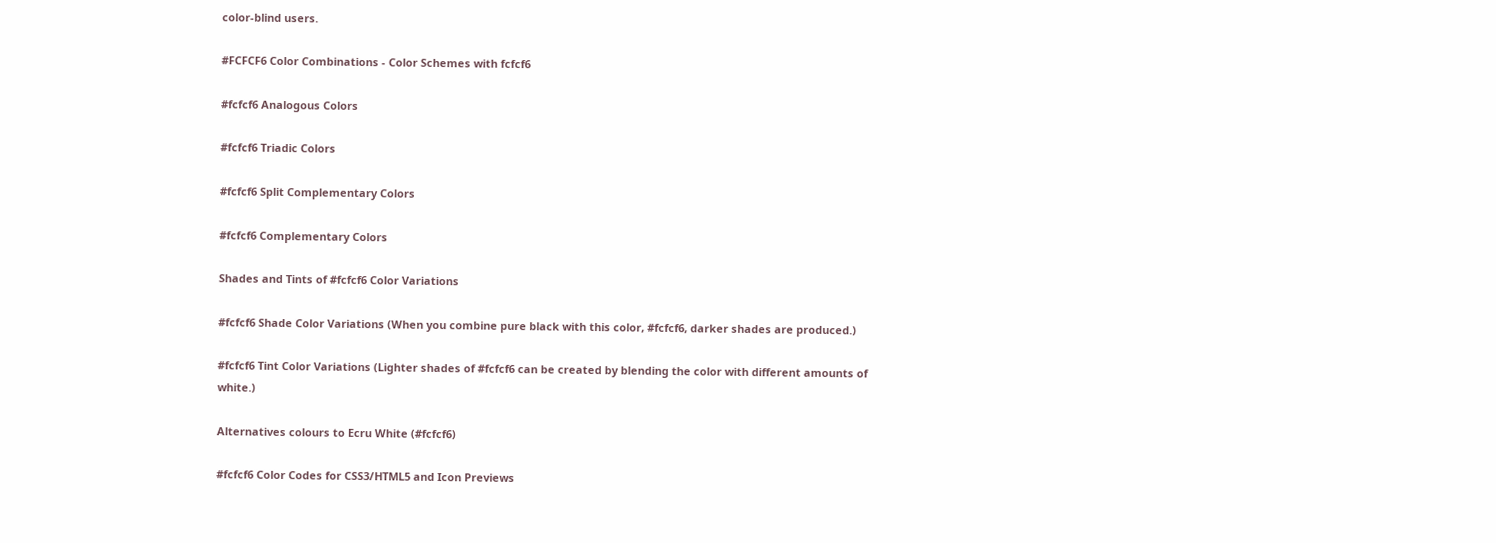color-blind users.

#FCFCF6 Color Combinations - Color Schemes with fcfcf6

#fcfcf6 Analogous Colors

#fcfcf6 Triadic Colors

#fcfcf6 Split Complementary Colors

#fcfcf6 Complementary Colors

Shades and Tints of #fcfcf6 Color Variations

#fcfcf6 Shade Color Variations (When you combine pure black with this color, #fcfcf6, darker shades are produced.)

#fcfcf6 Tint Color Variations (Lighter shades of #fcfcf6 can be created by blending the color with different amounts of white.)

Alternatives colours to Ecru White (#fcfcf6)

#fcfcf6 Color Codes for CSS3/HTML5 and Icon Previews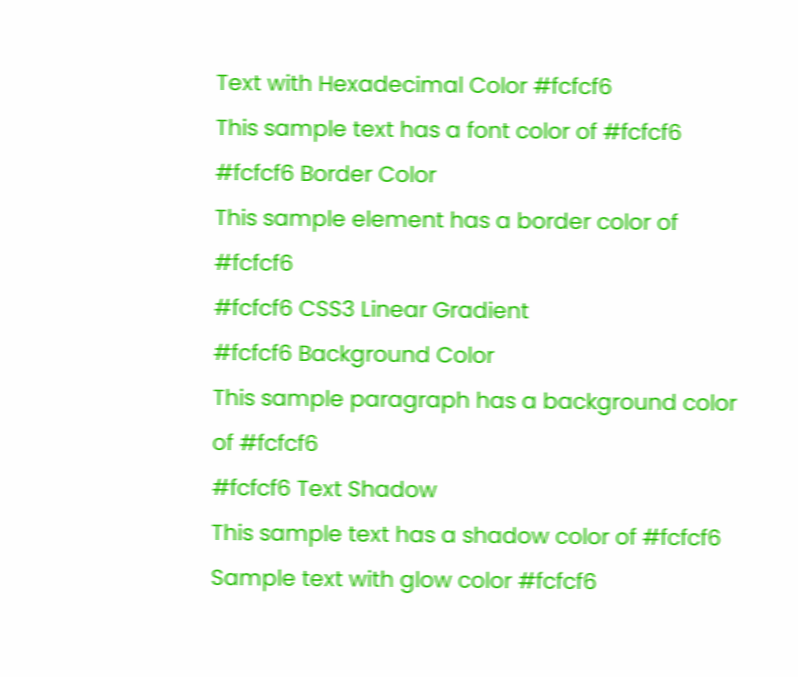Text with Hexadecimal Color #fcfcf6
This sample text has a font color of #fcfcf6
#fcfcf6 Border Color
This sample element has a border color of #fcfcf6
#fcfcf6 CSS3 Linear Gradient
#fcfcf6 Background Color
This sample paragraph has a background color of #fcfcf6
#fcfcf6 Text Shadow
This sample text has a shadow color of #fcfcf6
Sample text with glow color #fcfcf6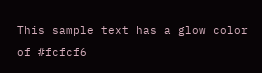This sample text has a glow color of #fcfcf6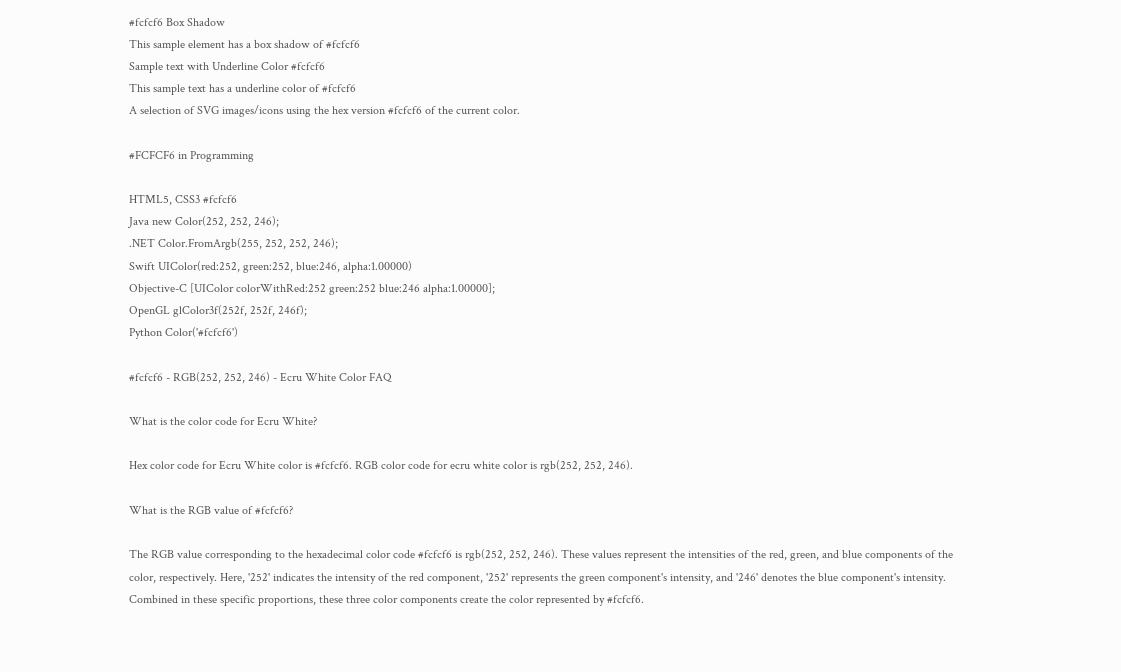#fcfcf6 Box Shadow
This sample element has a box shadow of #fcfcf6
Sample text with Underline Color #fcfcf6
This sample text has a underline color of #fcfcf6
A selection of SVG images/icons using the hex version #fcfcf6 of the current color.

#FCFCF6 in Programming

HTML5, CSS3 #fcfcf6
Java new Color(252, 252, 246);
.NET Color.FromArgb(255, 252, 252, 246);
Swift UIColor(red:252, green:252, blue:246, alpha:1.00000)
Objective-C [UIColor colorWithRed:252 green:252 blue:246 alpha:1.00000];
OpenGL glColor3f(252f, 252f, 246f);
Python Color('#fcfcf6')

#fcfcf6 - RGB(252, 252, 246) - Ecru White Color FAQ

What is the color code for Ecru White?

Hex color code for Ecru White color is #fcfcf6. RGB color code for ecru white color is rgb(252, 252, 246).

What is the RGB value of #fcfcf6?

The RGB value corresponding to the hexadecimal color code #fcfcf6 is rgb(252, 252, 246). These values represent the intensities of the red, green, and blue components of the color, respectively. Here, '252' indicates the intensity of the red component, '252' represents the green component's intensity, and '246' denotes the blue component's intensity. Combined in these specific proportions, these three color components create the color represented by #fcfcf6.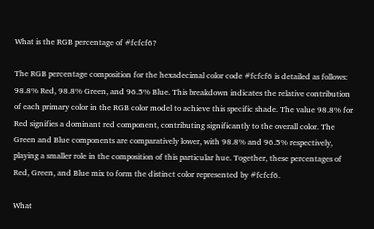What is the RGB percentage of #fcfcf6?

The RGB percentage composition for the hexadecimal color code #fcfcf6 is detailed as follows: 98.8% Red, 98.8% Green, and 96.5% Blue. This breakdown indicates the relative contribution of each primary color in the RGB color model to achieve this specific shade. The value 98.8% for Red signifies a dominant red component, contributing significantly to the overall color. The Green and Blue components are comparatively lower, with 98.8% and 96.5% respectively, playing a smaller role in the composition of this particular hue. Together, these percentages of Red, Green, and Blue mix to form the distinct color represented by #fcfcf6.

What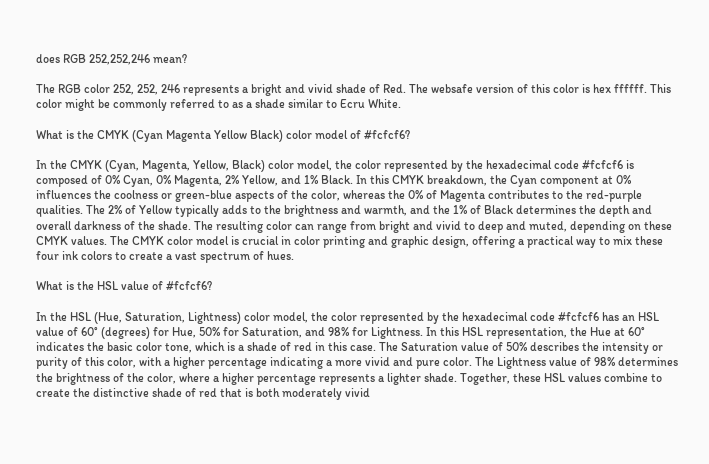does RGB 252,252,246 mean?

The RGB color 252, 252, 246 represents a bright and vivid shade of Red. The websafe version of this color is hex ffffff. This color might be commonly referred to as a shade similar to Ecru White.

What is the CMYK (Cyan Magenta Yellow Black) color model of #fcfcf6?

In the CMYK (Cyan, Magenta, Yellow, Black) color model, the color represented by the hexadecimal code #fcfcf6 is composed of 0% Cyan, 0% Magenta, 2% Yellow, and 1% Black. In this CMYK breakdown, the Cyan component at 0% influences the coolness or green-blue aspects of the color, whereas the 0% of Magenta contributes to the red-purple qualities. The 2% of Yellow typically adds to the brightness and warmth, and the 1% of Black determines the depth and overall darkness of the shade. The resulting color can range from bright and vivid to deep and muted, depending on these CMYK values. The CMYK color model is crucial in color printing and graphic design, offering a practical way to mix these four ink colors to create a vast spectrum of hues.

What is the HSL value of #fcfcf6?

In the HSL (Hue, Saturation, Lightness) color model, the color represented by the hexadecimal code #fcfcf6 has an HSL value of 60° (degrees) for Hue, 50% for Saturation, and 98% for Lightness. In this HSL representation, the Hue at 60° indicates the basic color tone, which is a shade of red in this case. The Saturation value of 50% describes the intensity or purity of this color, with a higher percentage indicating a more vivid and pure color. The Lightness value of 98% determines the brightness of the color, where a higher percentage represents a lighter shade. Together, these HSL values combine to create the distinctive shade of red that is both moderately vivid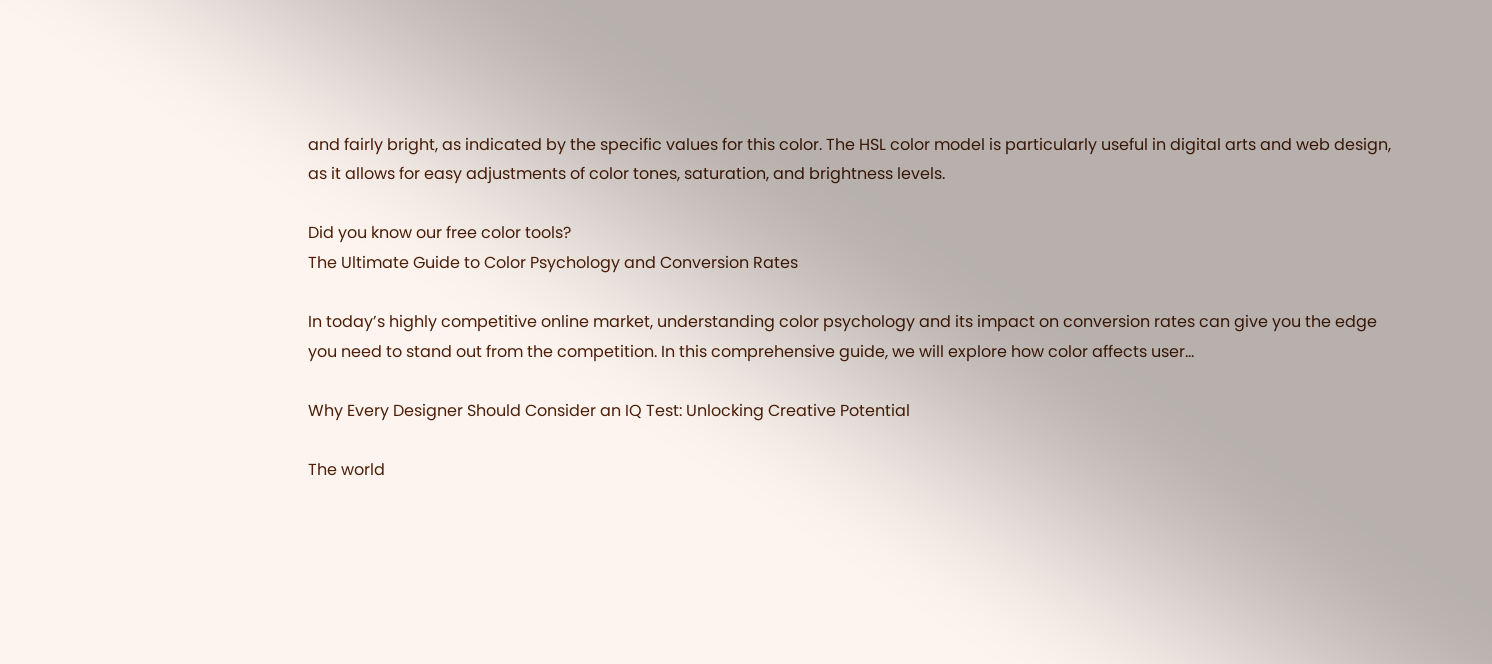and fairly bright, as indicated by the specific values for this color. The HSL color model is particularly useful in digital arts and web design, as it allows for easy adjustments of color tones, saturation, and brightness levels.

Did you know our free color tools?
The Ultimate Guide to Color Psychology and Conversion Rates

In today’s highly competitive online market, understanding color psychology and its impact on conversion rates can give you the edge you need to stand out from the competition. In this comprehensive guide, we will explore how color affects user...

Why Every Designer Should Consider an IQ Test: Unlocking Creative Potential

The world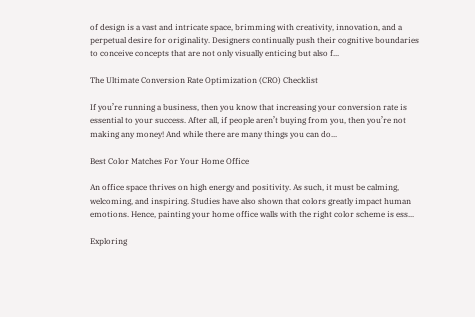of design is a vast and intricate space, brimming with creativity, innovation, and a perpetual desire for originality. Designers continually push their cognitive boundaries to conceive concepts that are not only visually enticing but also f...

The Ultimate Conversion Rate Optimization (CRO) Checklist

If you’re running a business, then you know that increasing your conversion rate is essential to your success. After all, if people aren’t buying from you, then you’re not making any money! And while there are many things you can do...

Best Color Matches For Your Home Office

An office space thrives on high energy and positivity. As such, it must be calming, welcoming, and inspiring. Studies have also shown that colors greatly impact human emotions. Hence, painting your home office walls with the right color scheme is ess...

Exploring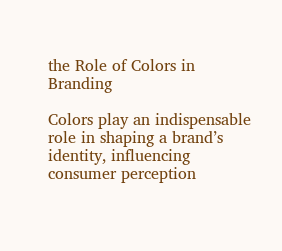the Role of Colors in Branding

Colors play an indispensable role in shaping a brand’s identity, influencing consumer perception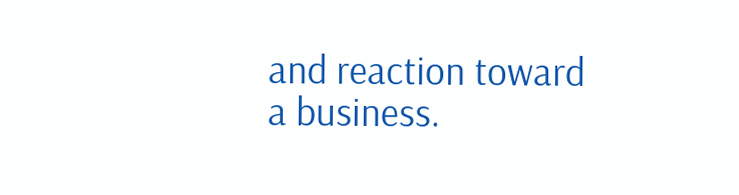and reaction toward a business.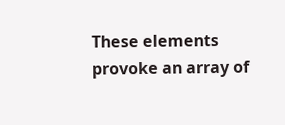These elements provoke an array of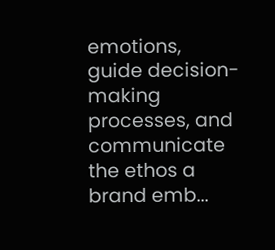emotions, guide decision-making processes, and communicate the ethos a brand emb...